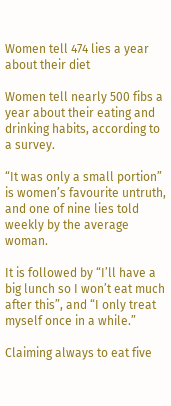Women tell 474 lies a year about their diet

Women tell nearly 500 fibs a year about their eating and drinking habits, according to a survey.

“It was only a small portion” is women’s favourite untruth, and one of nine lies told weekly by the average woman.

It is followed by “I’ll have a big lunch so I won’t eat much after this”, and “I only treat myself once in a while.”

Claiming always to eat five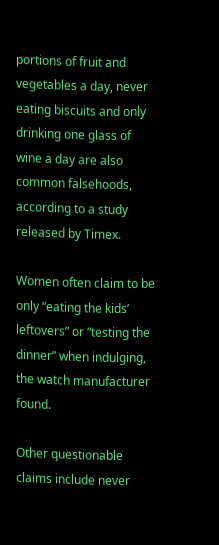portions of fruit and vegetables a day, never eating biscuits and only drinking one glass of wine a day are also common falsehoods, according to a study released by Timex.

Women often claim to be only “eating the kids’ leftovers” or “testing the dinner” when indulging, the watch manufacturer found.

Other questionable claims include never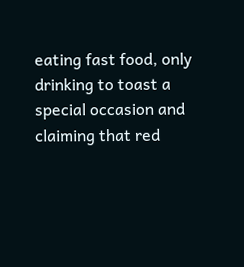eating fast food, only drinking to toast a special occasion and claiming that red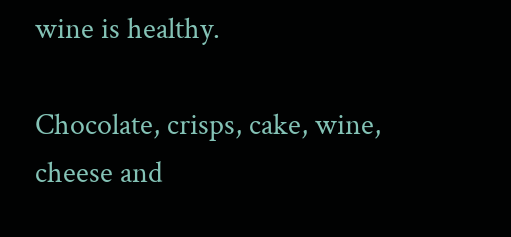wine is healthy.

Chocolate, crisps, cake, wine, cheese and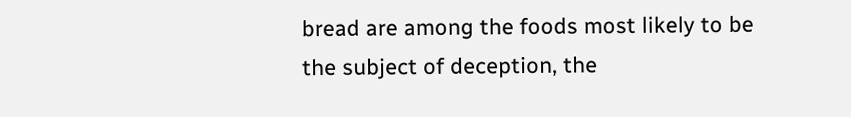bread are among the foods most likely to be the subject of deception, the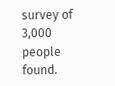survey of 3,000 people found.